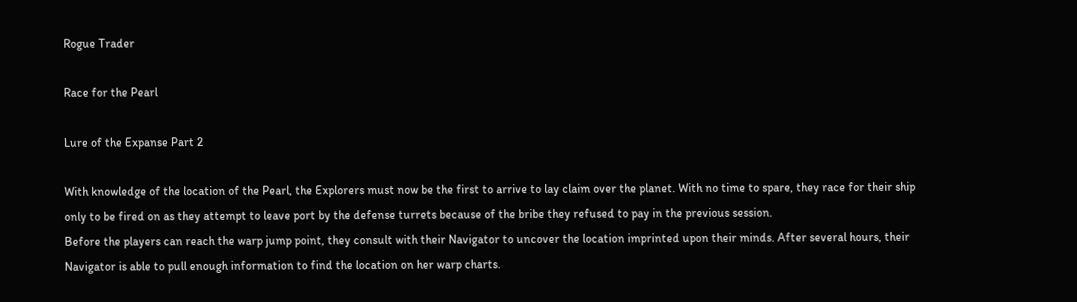Rogue Trader

Race for the Pearl

Lure of the Expanse Part 2

With knowledge of the location of the Pearl, the Explorers must now be the first to arrive to lay claim over the planet. With no time to spare, they race for their ship only to be fired on as they attempt to leave port by the defense turrets because of the bribe they refused to pay in the previous session.
Before the players can reach the warp jump point, they consult with their Navigator to uncover the location imprinted upon their minds. After several hours, their Navigator is able to pull enough information to find the location on her warp charts.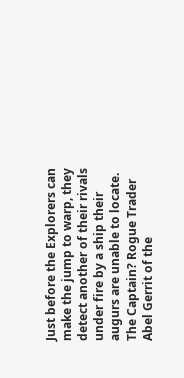Just before the Explorers can make the jump to warp, they detect another of their rivals under fire by a ship their augurs are unable to locate. The Captain? Rogue Trader Abel Gerrit of the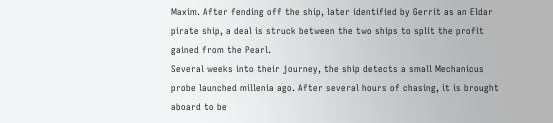Maxim. After fending off the ship, later identified by Gerrit as an Eldar pirate ship, a deal is struck between the two ships to split the profit gained from the Pearl.
Several weeks into their journey, the ship detects a small Mechanicus probe launched millenia ago. After several hours of chasing, it is brought aboard to be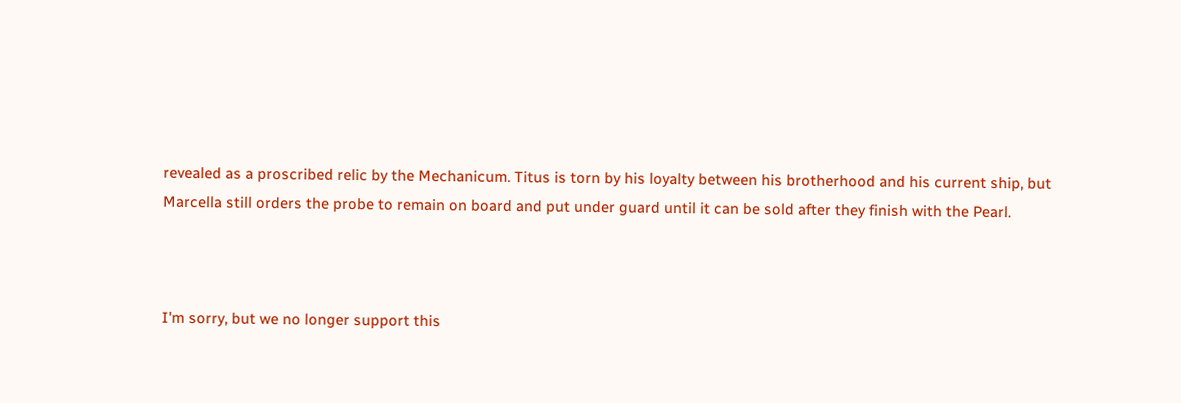revealed as a proscribed relic by the Mechanicum. Titus is torn by his loyalty between his brotherhood and his current ship, but Marcella still orders the probe to remain on board and put under guard until it can be sold after they finish with the Pearl.



I'm sorry, but we no longer support this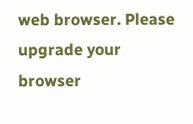web browser. Please upgrade your browser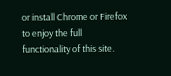or install Chrome or Firefox to enjoy the full functionality of this site.